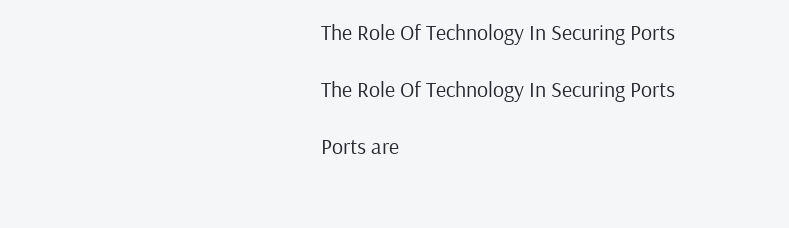The Role Of Technology In Securing Ports

The Role Of Technology In Securing Ports

Ports are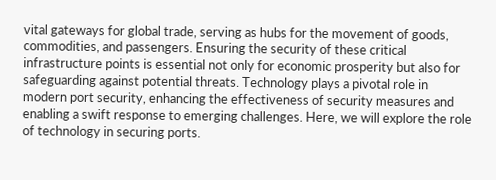vital gateways for global trade, serving as hubs for the movement of goods, commodities, and passengers. Ensuring the security of these critical infrastructure points is essential not only for economic prosperity but also for safeguarding against potential threats. Technology plays a pivotal role in modern port security, enhancing the effectiveness of security measures and enabling a swift response to emerging challenges. Here, we will explore the role of technology in securing ports.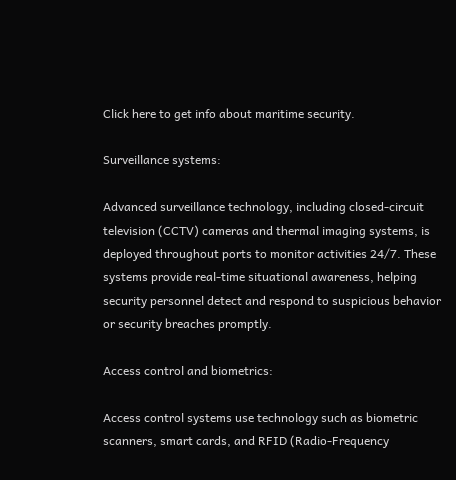Click here to get info about maritime security.

Surveillance systems:

Advanced surveillance technology, including closed-circuit television (CCTV) cameras and thermal imaging systems, is deployed throughout ports to monitor activities 24/7. These systems provide real-time situational awareness, helping security personnel detect and respond to suspicious behavior or security breaches promptly.

Access control and biometrics:

Access control systems use technology such as biometric scanners, smart cards, and RFID (Radio-Frequency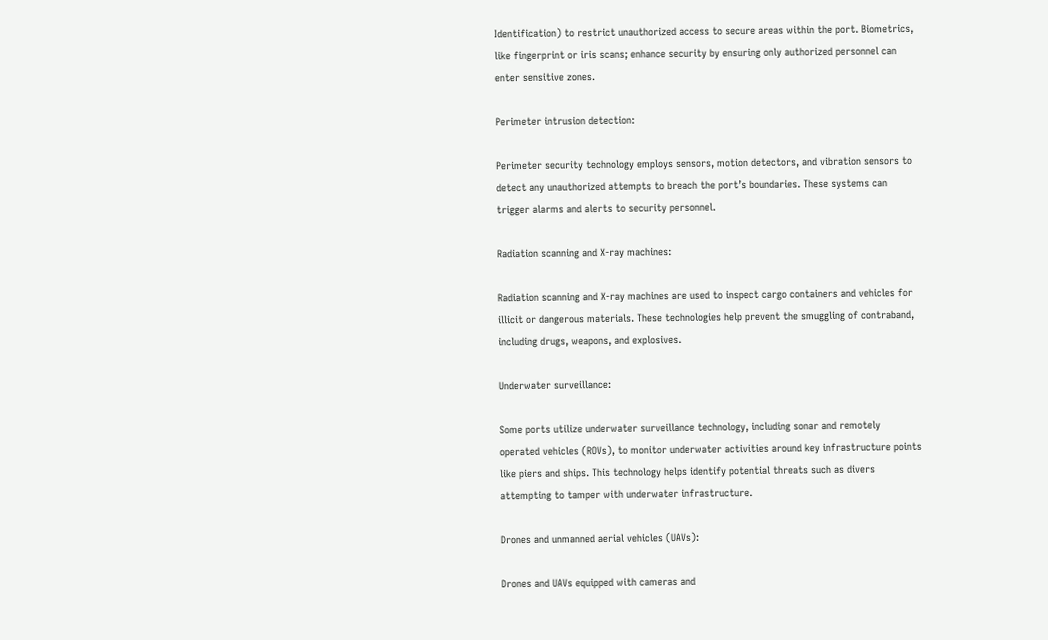Identification) to restrict unauthorized access to secure areas within the port. Biometrics, like fingerprint or iris scans; enhance security by ensuring only authorized personnel can enter sensitive zones.

Perimeter intrusion detection:

Perimeter security technology employs sensors, motion detectors, and vibration sensors to detect any unauthorized attempts to breach the port’s boundaries. These systems can trigger alarms and alerts to security personnel.

Radiation scanning and X-ray machines:

Radiation scanning and X-ray machines are used to inspect cargo containers and vehicles for illicit or dangerous materials. These technologies help prevent the smuggling of contraband, including drugs, weapons, and explosives.

Underwater surveillance:

Some ports utilize underwater surveillance technology, including sonar and remotely operated vehicles (ROVs), to monitor underwater activities around key infrastructure points like piers and ships. This technology helps identify potential threats such as divers attempting to tamper with underwater infrastructure.

Drones and unmanned aerial vehicles (UAVs):

Drones and UAVs equipped with cameras and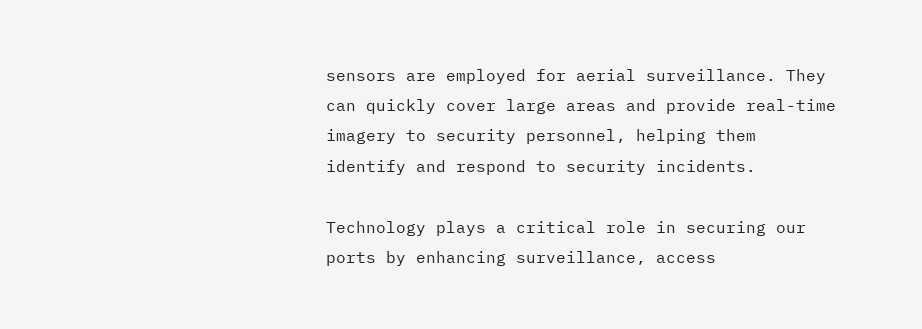sensors are employed for aerial surveillance. They can quickly cover large areas and provide real-time imagery to security personnel, helping them identify and respond to security incidents.

Technology plays a critical role in securing our ports by enhancing surveillance, access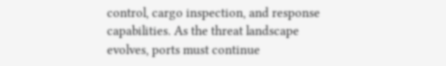control, cargo inspection, and response capabilities. As the threat landscape evolves, ports must continue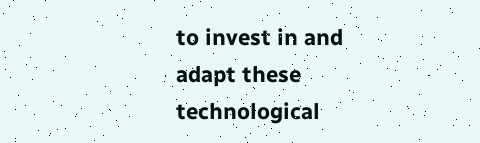to invest in and adapt these technological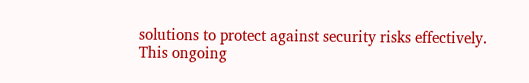solutions to protect against security risks effectively. This ongoing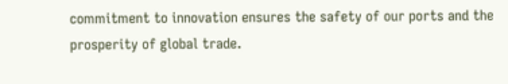commitment to innovation ensures the safety of our ports and the prosperity of global trade.